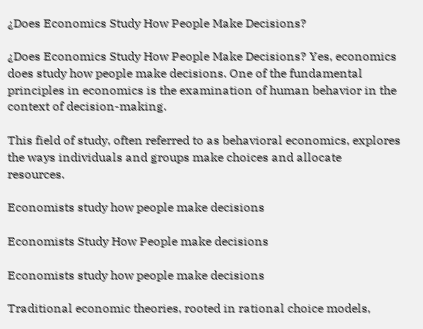¿Does Economics Study How People Make Decisions?

¿Does Economics Study How People Make Decisions? Yes, economics does study how people make decisions. One of the fundamental principles in economics is the examination of human behavior in the context of decision-making.

This field of study, often referred to as behavioral economics, explores the ways individuals and groups make choices and allocate resources.

Economists study how people make decisions

Economists Study How People make decisions

Economists study how people make decisions

Traditional economic theories, rooted in rational choice models,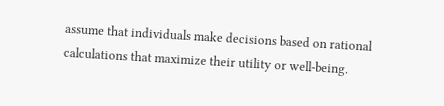assume that individuals make decisions based on rational calculations that maximize their utility or well-being.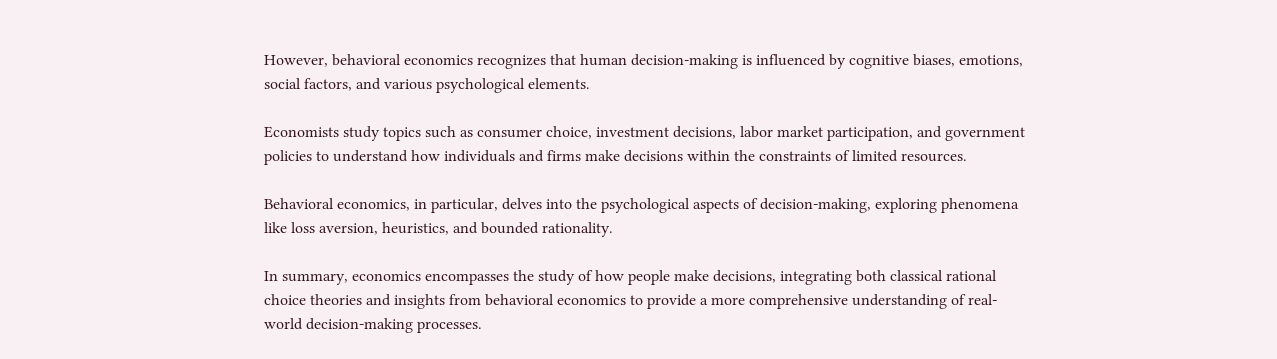However, behavioral economics recognizes that human decision-making is influenced by cognitive biases, emotions, social factors, and various psychological elements.

Economists study topics such as consumer choice, investment decisions, labor market participation, and government policies to understand how individuals and firms make decisions within the constraints of limited resources.

Behavioral economics, in particular, delves into the psychological aspects of decision-making, exploring phenomena like loss aversion, heuristics, and bounded rationality.

In summary, economics encompasses the study of how people make decisions, integrating both classical rational choice theories and insights from behavioral economics to provide a more comprehensive understanding of real-world decision-making processes.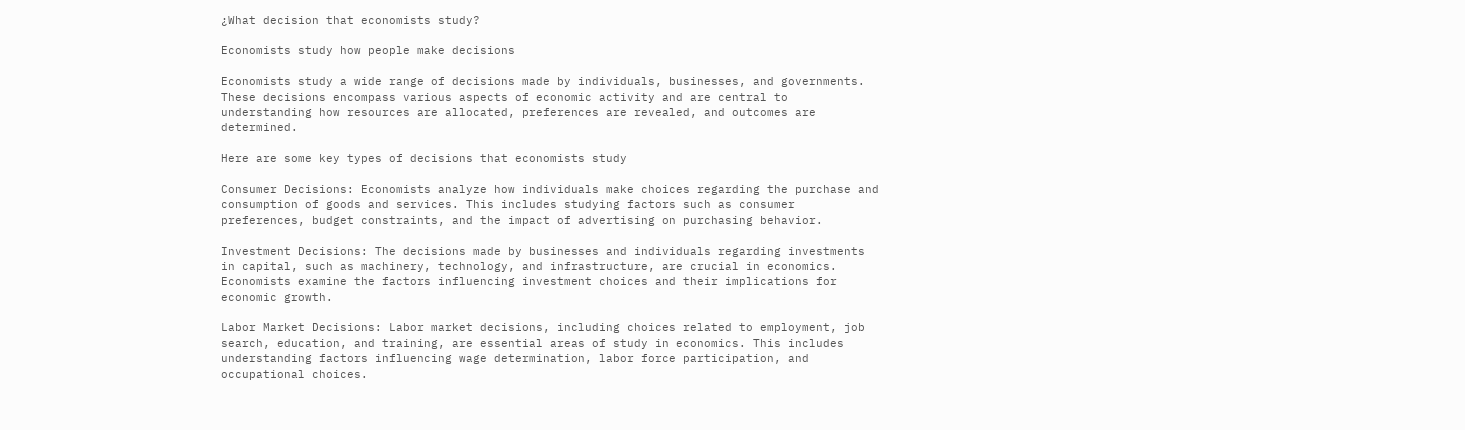¿What decision that economists study?

Economists study how people make decisions

Economists study a wide range of decisions made by individuals, businesses, and governments. These decisions encompass various aspects of economic activity and are central to understanding how resources are allocated, preferences are revealed, and outcomes are determined.

Here are some key types of decisions that economists study

Consumer Decisions: Economists analyze how individuals make choices regarding the purchase and consumption of goods and services. This includes studying factors such as consumer preferences, budget constraints, and the impact of advertising on purchasing behavior.

Investment Decisions: The decisions made by businesses and individuals regarding investments in capital, such as machinery, technology, and infrastructure, are crucial in economics. Economists examine the factors influencing investment choices and their implications for economic growth.

Labor Market Decisions: Labor market decisions, including choices related to employment, job search, education, and training, are essential areas of study in economics. This includes understanding factors influencing wage determination, labor force participation, and occupational choices.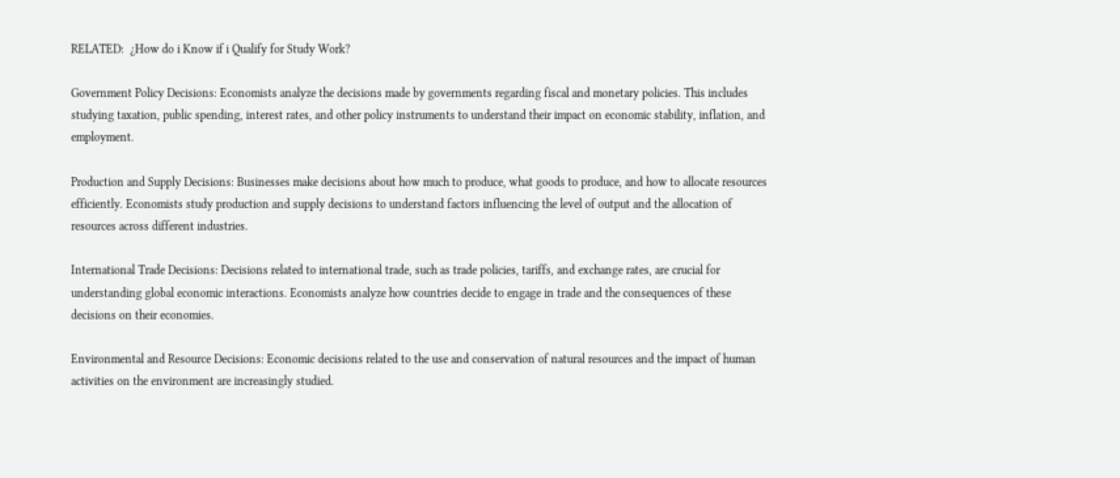RELATED:  ¿How do i Know if i Qualify for Study Work?

Government Policy Decisions: Economists analyze the decisions made by governments regarding fiscal and monetary policies. This includes studying taxation, public spending, interest rates, and other policy instruments to understand their impact on economic stability, inflation, and employment.

Production and Supply Decisions: Businesses make decisions about how much to produce, what goods to produce, and how to allocate resources efficiently. Economists study production and supply decisions to understand factors influencing the level of output and the allocation of resources across different industries.

International Trade Decisions: Decisions related to international trade, such as trade policies, tariffs, and exchange rates, are crucial for understanding global economic interactions. Economists analyze how countries decide to engage in trade and the consequences of these decisions on their economies.

Environmental and Resource Decisions: Economic decisions related to the use and conservation of natural resources and the impact of human activities on the environment are increasingly studied.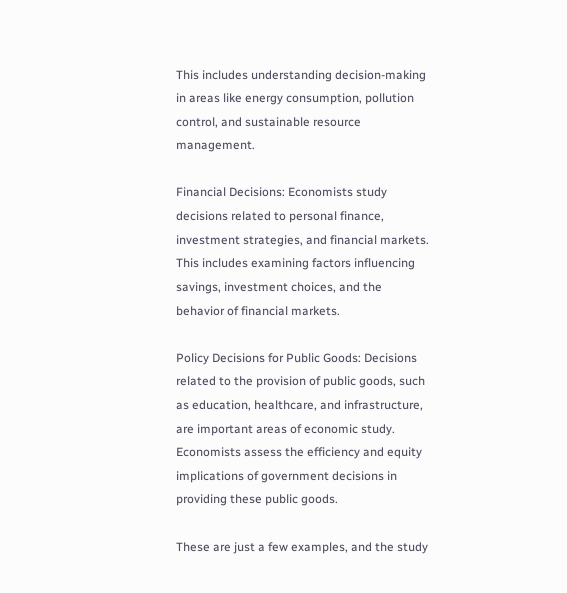This includes understanding decision-making in areas like energy consumption, pollution control, and sustainable resource management.

Financial Decisions: Economists study decisions related to personal finance, investment strategies, and financial markets. This includes examining factors influencing savings, investment choices, and the behavior of financial markets.

Policy Decisions for Public Goods: Decisions related to the provision of public goods, such as education, healthcare, and infrastructure, are important areas of economic study. Economists assess the efficiency and equity implications of government decisions in providing these public goods.

These are just a few examples, and the study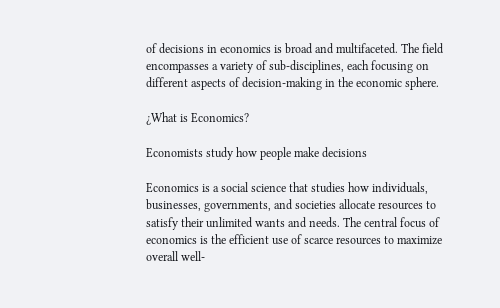of decisions in economics is broad and multifaceted. The field encompasses a variety of sub-disciplines, each focusing on different aspects of decision-making in the economic sphere.

¿What is Economics?

Economists study how people make decisions

Economics is a social science that studies how individuals, businesses, governments, and societies allocate resources to satisfy their unlimited wants and needs. The central focus of economics is the efficient use of scarce resources to maximize overall well-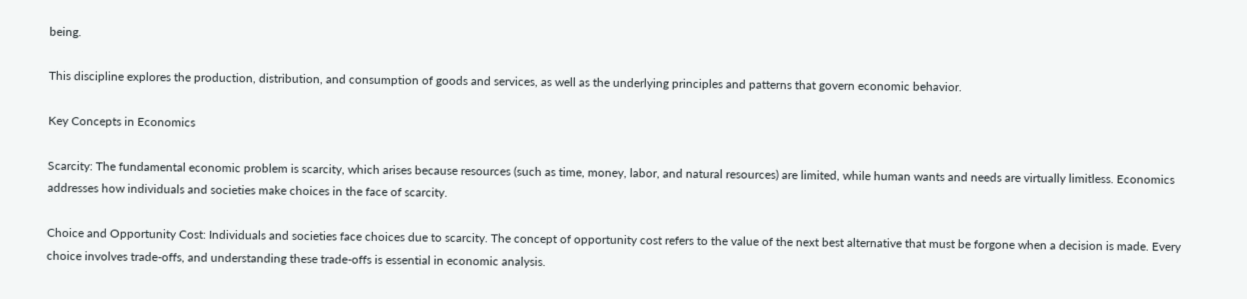being.

This discipline explores the production, distribution, and consumption of goods and services, as well as the underlying principles and patterns that govern economic behavior.

Key Concepts in Economics

Scarcity: The fundamental economic problem is scarcity, which arises because resources (such as time, money, labor, and natural resources) are limited, while human wants and needs are virtually limitless. Economics addresses how individuals and societies make choices in the face of scarcity.

Choice and Opportunity Cost: Individuals and societies face choices due to scarcity. The concept of opportunity cost refers to the value of the next best alternative that must be forgone when a decision is made. Every choice involves trade-offs, and understanding these trade-offs is essential in economic analysis.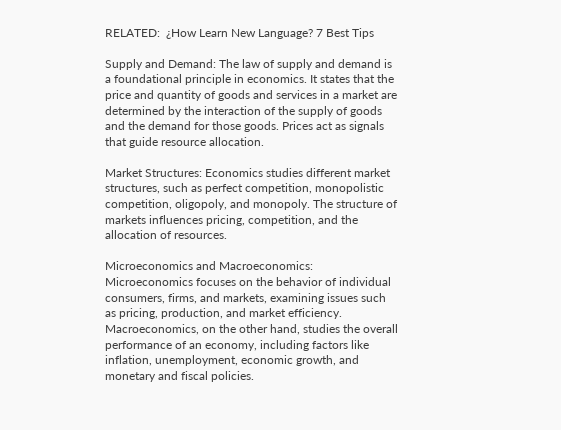RELATED:  ¿How Learn New Language? 7 Best Tips

Supply and Demand: The law of supply and demand is a foundational principle in economics. It states that the price and quantity of goods and services in a market are determined by the interaction of the supply of goods and the demand for those goods. Prices act as signals that guide resource allocation.

Market Structures: Economics studies different market structures, such as perfect competition, monopolistic competition, oligopoly, and monopoly. The structure of markets influences pricing, competition, and the allocation of resources.

Microeconomics and Macroeconomics: Microeconomics focuses on the behavior of individual consumers, firms, and markets, examining issues such as pricing, production, and market efficiency. Macroeconomics, on the other hand, studies the overall performance of an economy, including factors like inflation, unemployment, economic growth, and monetary and fiscal policies.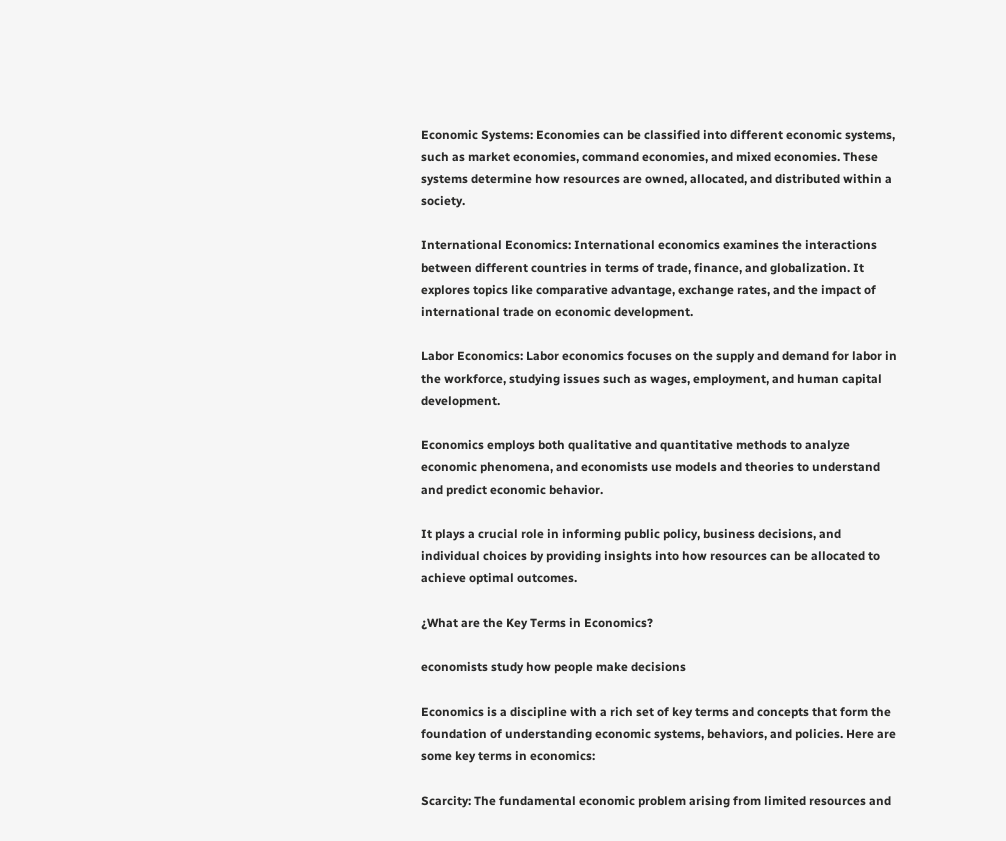Economic Systems: Economies can be classified into different economic systems, such as market economies, command economies, and mixed economies. These systems determine how resources are owned, allocated, and distributed within a society.

International Economics: International economics examines the interactions between different countries in terms of trade, finance, and globalization. It explores topics like comparative advantage, exchange rates, and the impact of international trade on economic development.

Labor Economics: Labor economics focuses on the supply and demand for labor in the workforce, studying issues such as wages, employment, and human capital development.

Economics employs both qualitative and quantitative methods to analyze economic phenomena, and economists use models and theories to understand and predict economic behavior.

It plays a crucial role in informing public policy, business decisions, and individual choices by providing insights into how resources can be allocated to achieve optimal outcomes.

¿What are the Key Terms in Economics?

economists study how people make decisions

Economics is a discipline with a rich set of key terms and concepts that form the foundation of understanding economic systems, behaviors, and policies. Here are some key terms in economics:

Scarcity: The fundamental economic problem arising from limited resources and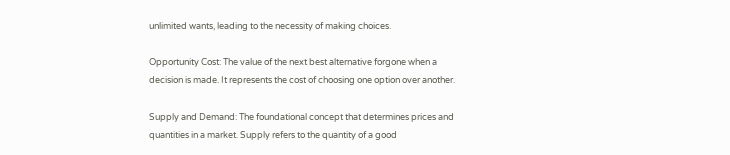unlimited wants, leading to the necessity of making choices.

Opportunity Cost: The value of the next best alternative forgone when a decision is made. It represents the cost of choosing one option over another.

Supply and Demand: The foundational concept that determines prices and quantities in a market. Supply refers to the quantity of a good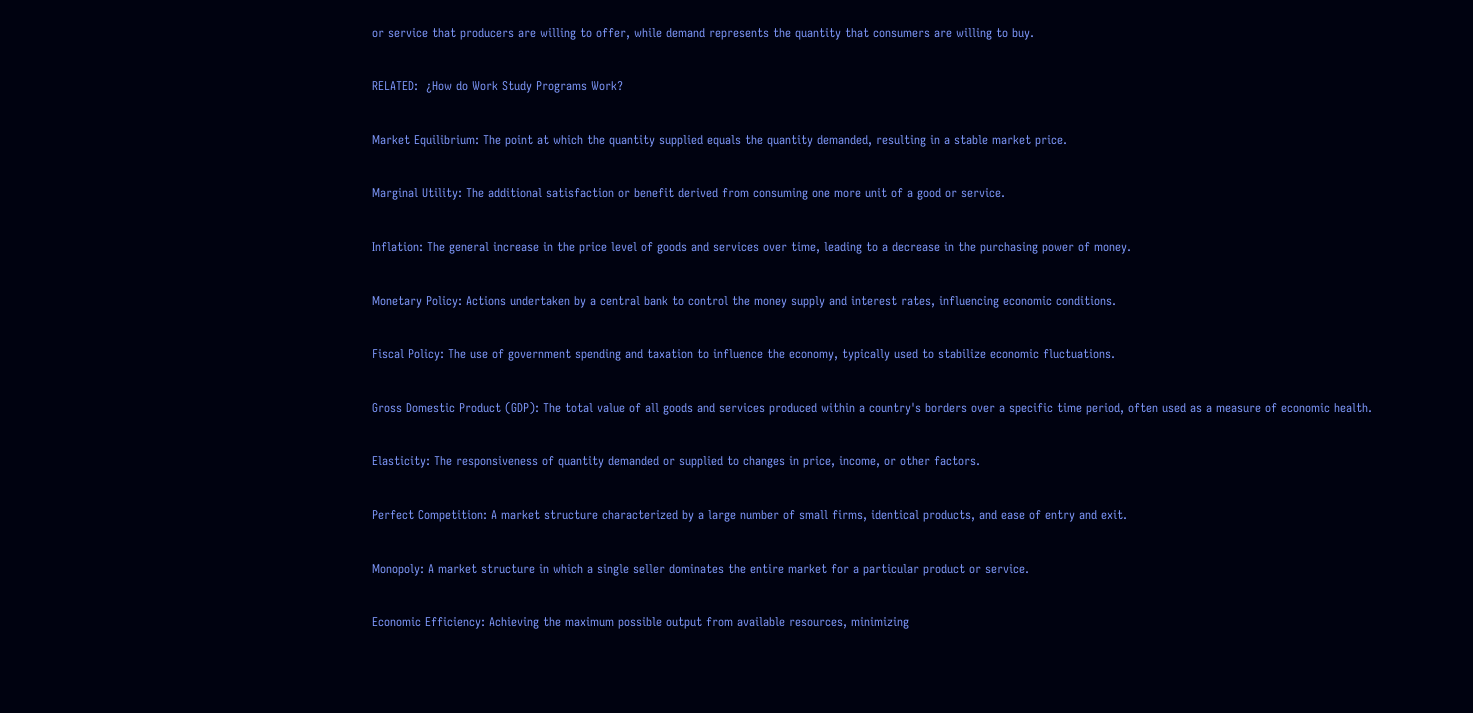or service that producers are willing to offer, while demand represents the quantity that consumers are willing to buy.

RELATED:  ¿How do Work Study Programs Work?

Market Equilibrium: The point at which the quantity supplied equals the quantity demanded, resulting in a stable market price.

Marginal Utility: The additional satisfaction or benefit derived from consuming one more unit of a good or service.

Inflation: The general increase in the price level of goods and services over time, leading to a decrease in the purchasing power of money.

Monetary Policy: Actions undertaken by a central bank to control the money supply and interest rates, influencing economic conditions.

Fiscal Policy: The use of government spending and taxation to influence the economy, typically used to stabilize economic fluctuations.

Gross Domestic Product (GDP): The total value of all goods and services produced within a country's borders over a specific time period, often used as a measure of economic health.

Elasticity: The responsiveness of quantity demanded or supplied to changes in price, income, or other factors.

Perfect Competition: A market structure characterized by a large number of small firms, identical products, and ease of entry and exit.

Monopoly: A market structure in which a single seller dominates the entire market for a particular product or service.

Economic Efficiency: Achieving the maximum possible output from available resources, minimizing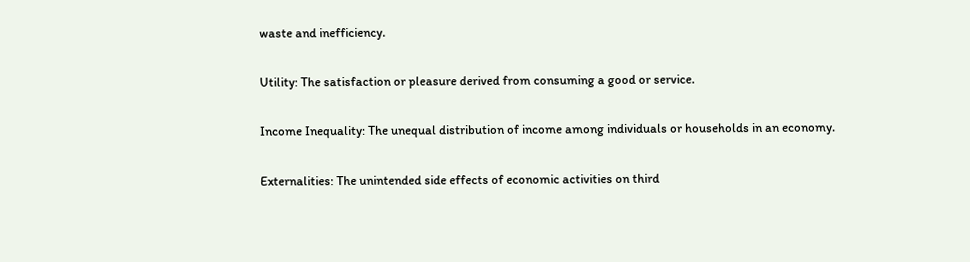waste and inefficiency.

Utility: The satisfaction or pleasure derived from consuming a good or service.

Income Inequality: The unequal distribution of income among individuals or households in an economy.

Externalities: The unintended side effects of economic activities on third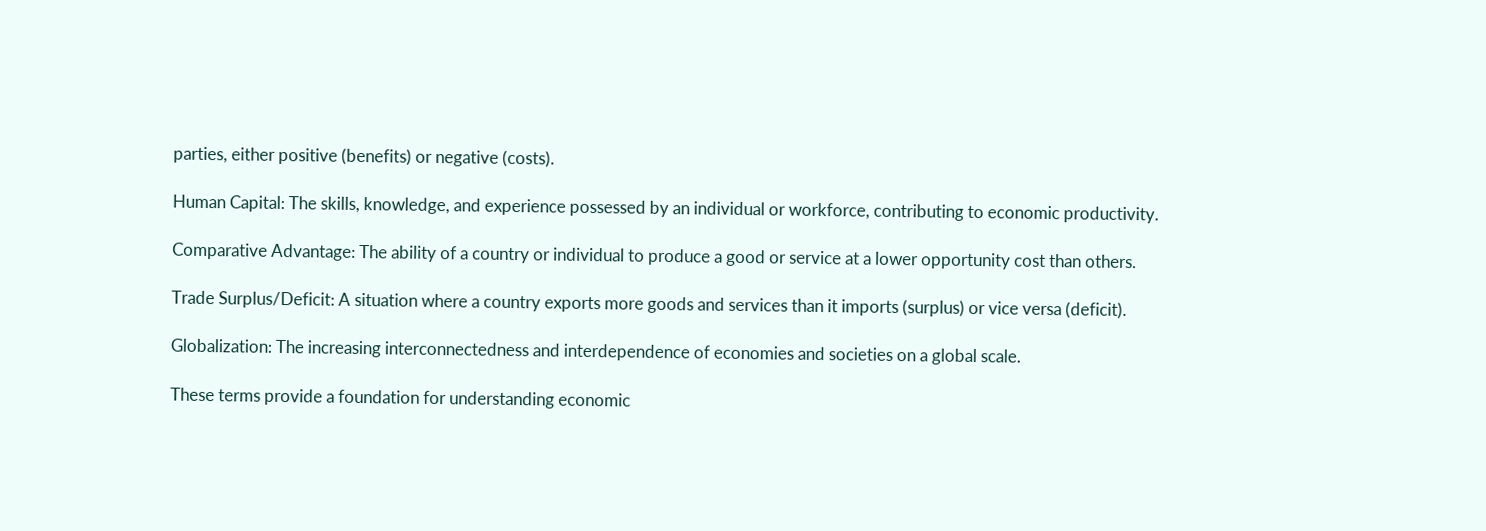parties, either positive (benefits) or negative (costs).

Human Capital: The skills, knowledge, and experience possessed by an individual or workforce, contributing to economic productivity.

Comparative Advantage: The ability of a country or individual to produce a good or service at a lower opportunity cost than others.

Trade Surplus/Deficit: A situation where a country exports more goods and services than it imports (surplus) or vice versa (deficit).

Globalization: The increasing interconnectedness and interdependence of economies and societies on a global scale.

These terms provide a foundation for understanding economic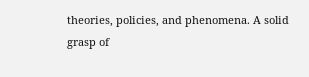theories, policies, and phenomena. A solid grasp of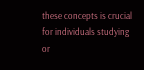these concepts is crucial for individuals studying or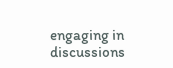engaging in discussions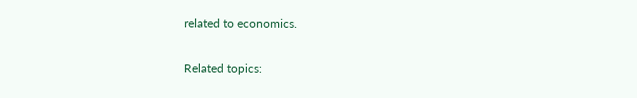related to economics.

Related topics: